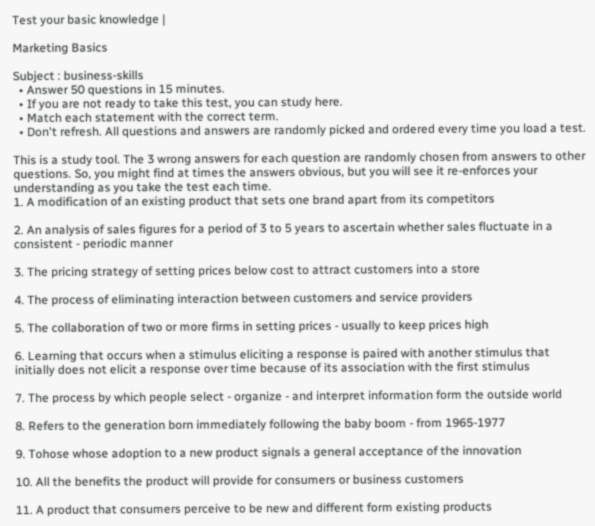Test your basic knowledge |

Marketing Basics

Subject : business-skills
  • Answer 50 questions in 15 minutes.
  • If you are not ready to take this test, you can study here.
  • Match each statement with the correct term.
  • Don't refresh. All questions and answers are randomly picked and ordered every time you load a test.

This is a study tool. The 3 wrong answers for each question are randomly chosen from answers to other questions. So, you might find at times the answers obvious, but you will see it re-enforces your understanding as you take the test each time.
1. A modification of an existing product that sets one brand apart from its competitors

2. An analysis of sales figures for a period of 3 to 5 years to ascertain whether sales fluctuate in a consistent - periodic manner

3. The pricing strategy of setting prices below cost to attract customers into a store

4. The process of eliminating interaction between customers and service providers

5. The collaboration of two or more firms in setting prices - usually to keep prices high

6. Learning that occurs when a stimulus eliciting a response is paired with another stimulus that initially does not elicit a response over time because of its association with the first stimulus

7. The process by which people select - organize - and interpret information form the outside world

8. Refers to the generation born immediately following the baby boom - from 1965-1977

9. Tohose whose adoption to a new product signals a general acceptance of the innovation

10. All the benefits the product will provide for consumers or business customers

11. A product that consumers perceive to be new and different form existing products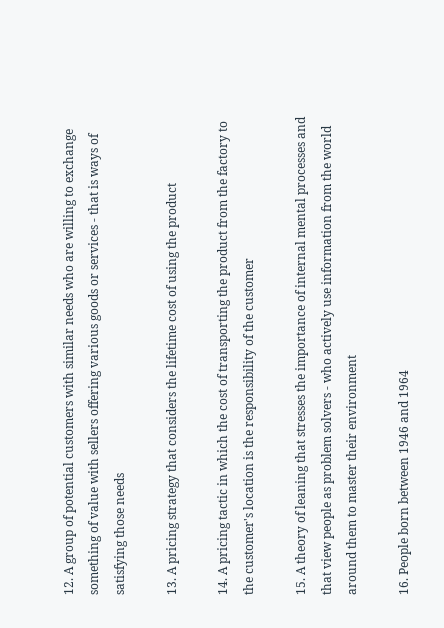12. A group of potential customers with similar needs who are willing to exchange something of value with sellers offering various goods or services - that is ways of satisfying those needs

13. A pricing strategy that considers the lifetime cost of using the product

14. A pricing tactic in which the cost of transporting the product from the factory to the customer's location is the responsibility of the customer

15. A theory of leaning that stresses the importance of internal mental processes and that view people as problem solvers - who actively use information from the world around them to master their environment

16. People born between 1946 and 1964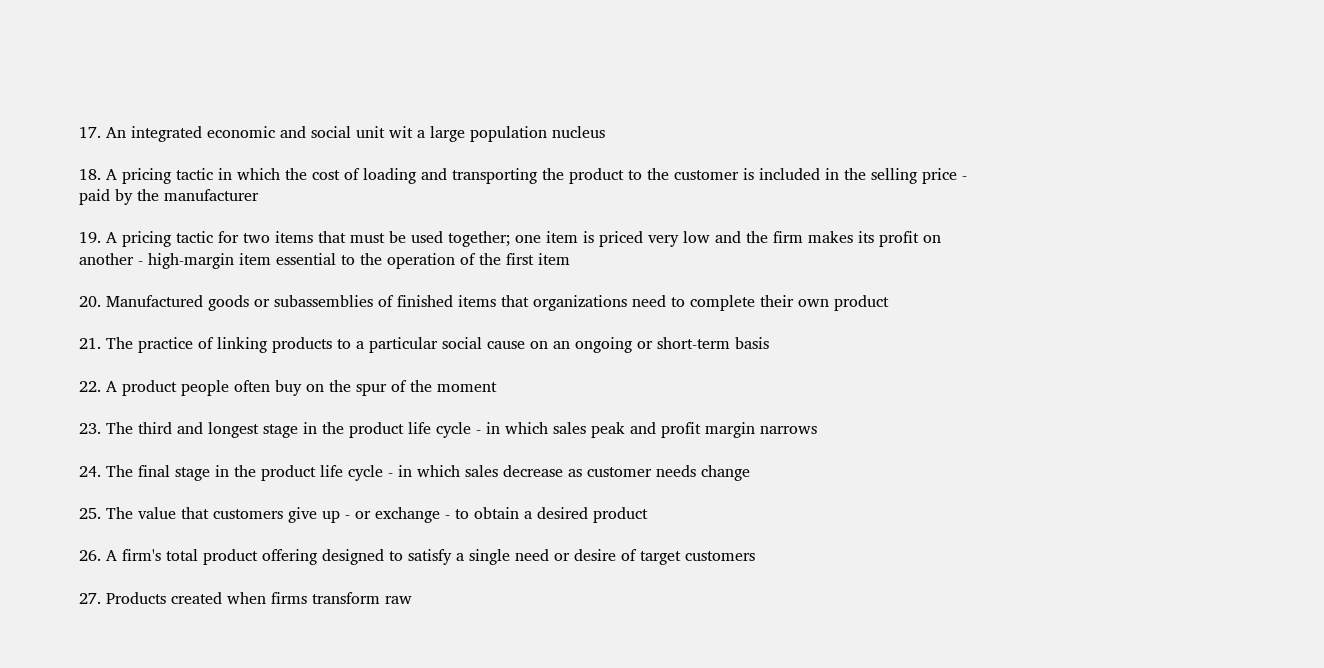17. An integrated economic and social unit wit a large population nucleus

18. A pricing tactic in which the cost of loading and transporting the product to the customer is included in the selling price - paid by the manufacturer

19. A pricing tactic for two items that must be used together; one item is priced very low and the firm makes its profit on another - high-margin item essential to the operation of the first item

20. Manufactured goods or subassemblies of finished items that organizations need to complete their own product

21. The practice of linking products to a particular social cause on an ongoing or short-term basis

22. A product people often buy on the spur of the moment

23. The third and longest stage in the product life cycle - in which sales peak and profit margin narrows

24. The final stage in the product life cycle - in which sales decrease as customer needs change

25. The value that customers give up - or exchange - to obtain a desired product

26. A firm's total product offering designed to satisfy a single need or desire of target customers

27. Products created when firms transform raw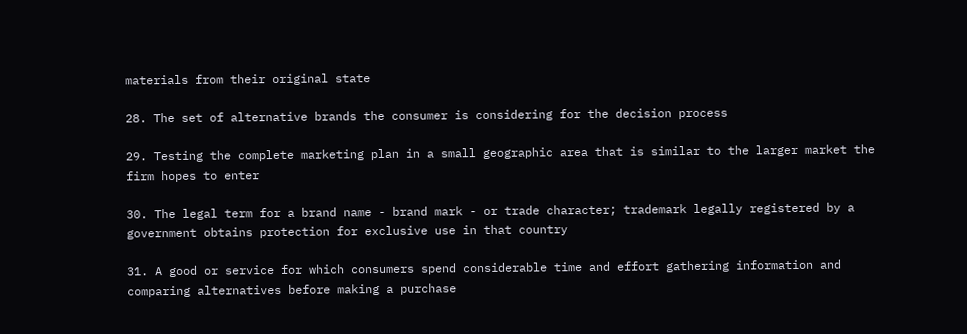materials from their original state

28. The set of alternative brands the consumer is considering for the decision process

29. Testing the complete marketing plan in a small geographic area that is similar to the larger market the firm hopes to enter

30. The legal term for a brand name - brand mark - or trade character; trademark legally registered by a government obtains protection for exclusive use in that country

31. A good or service for which consumers spend considerable time and effort gathering information and comparing alternatives before making a purchase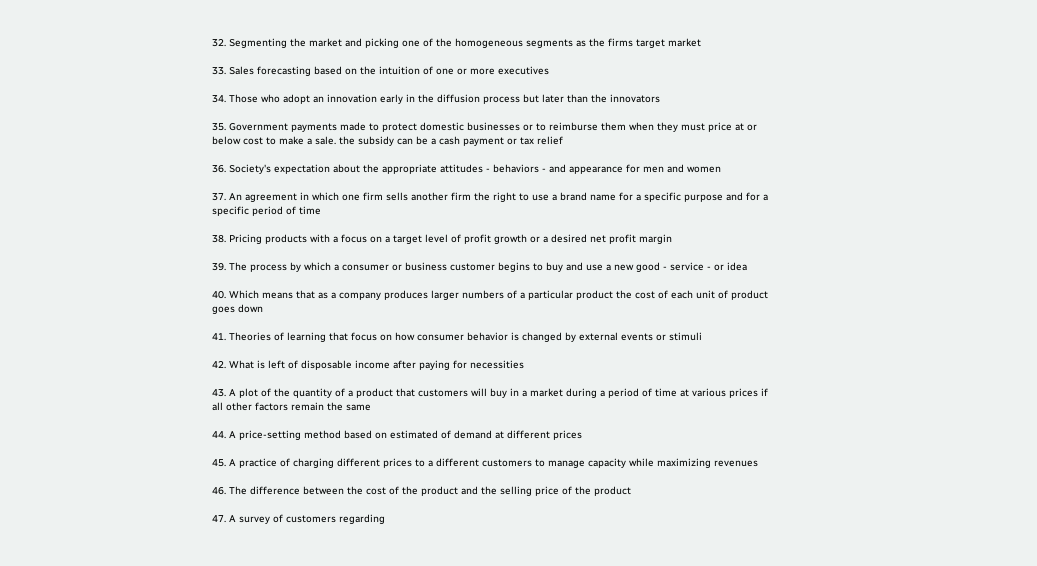32. Segmenting the market and picking one of the homogeneous segments as the firms target market

33. Sales forecasting based on the intuition of one or more executives

34. Those who adopt an innovation early in the diffusion process but later than the innovators

35. Government payments made to protect domestic businesses or to reimburse them when they must price at or below cost to make a sale. the subsidy can be a cash payment or tax relief

36. Society's expectation about the appropriate attitudes - behaviors - and appearance for men and women

37. An agreement in which one firm sells another firm the right to use a brand name for a specific purpose and for a specific period of time

38. Pricing products with a focus on a target level of profit growth or a desired net profit margin

39. The process by which a consumer or business customer begins to buy and use a new good - service - or idea

40. Which means that as a company produces larger numbers of a particular product the cost of each unit of product goes down

41. Theories of learning that focus on how consumer behavior is changed by external events or stimuli

42. What is left of disposable income after paying for necessities

43. A plot of the quantity of a product that customers will buy in a market during a period of time at various prices if all other factors remain the same

44. A price-setting method based on estimated of demand at different prices

45. A practice of charging different prices to a different customers to manage capacity while maximizing revenues

46. The difference between the cost of the product and the selling price of the product

47. A survey of customers regarding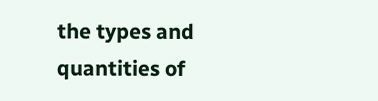the types and quantities of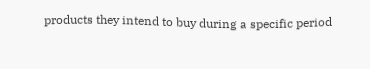products they intend to buy during a specific period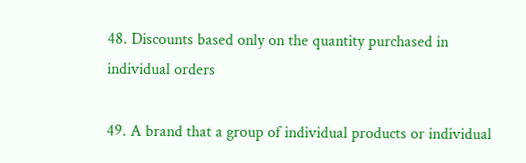48. Discounts based only on the quantity purchased in individual orders

49. A brand that a group of individual products or individual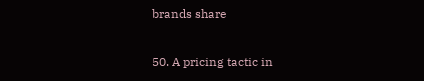brands share

50. A pricing tactic in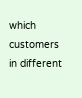which customers in different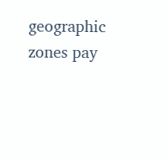geographic zones pay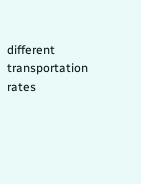different transportation rates